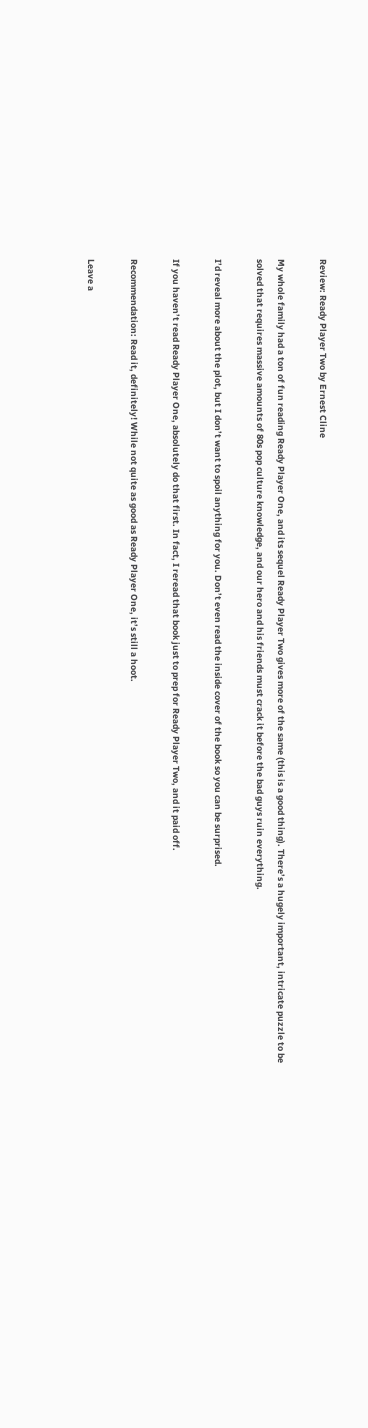Review: Ready Player Two by Ernest Cline

My whole family had a ton of fun reading Ready Player One, and its sequel Ready Player Two gives more of the same (this is a good thing). There’s a hugely important, intricate puzzle to be solved that requires massive amounts of 80s pop culture knowledge, and our hero and his friends must crack it before the bad guys ruin everything.

I’d reveal more about the plot, but I don’t want to spoil anything for you. Don’t even read the inside cover of the book so you can be surprised.

If you haven’t read Ready Player One, absolutely do that first. In fact, I reread that book just to prep for Ready Player Two, and it paid off.

Recommendation: Read it, definitely! While not quite as good as Ready Player One, it’s still a hoot.

Leave a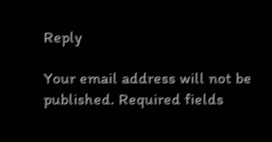Reply

Your email address will not be published. Required fields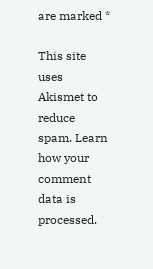are marked *

This site uses Akismet to reduce spam. Learn how your comment data is processed.